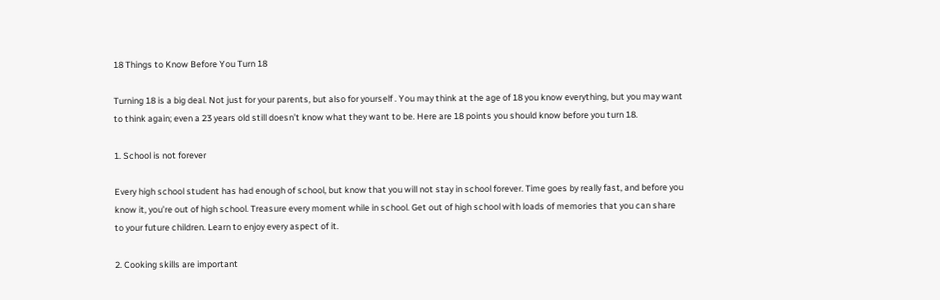18 Things to Know Before You Turn 18

Turning 18 is a big deal. Not just for your parents, but also for yourself . You may think at the age of 18 you know everything, but you may want to think again; even a 23 years old still doesn’t know what they want to be. Here are 18 points you should know before you turn 18.

1. School is not forever

Every high school student has had enough of school, but know that you will not stay in school forever. Time goes by really fast, and before you know it, you’re out of high school. Treasure every moment while in school. Get out of high school with loads of memories that you can share to your future children. Learn to enjoy every aspect of it.

2. Cooking skills are important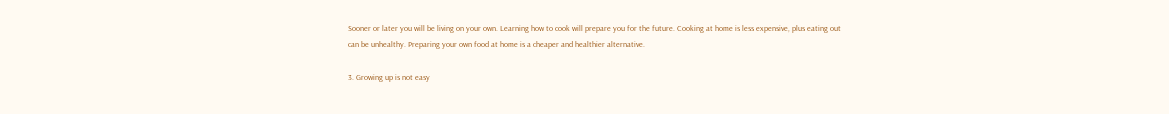Sooner or later you will be living on your own. Learning how to cook will prepare you for the future. Cooking at home is less expensive, plus eating out can be unhealthy. Preparing your own food at home is a cheaper and healthier alternative.

3. Growing up is not easy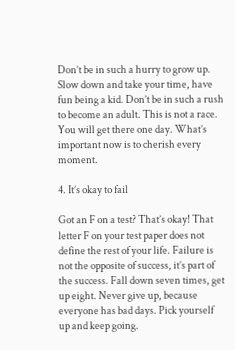Don’t be in such a hurry to grow up. Slow down and take your time, have fun being a kid. Don’t be in such a rush to become an adult. This is not a race. You will get there one day. What’s important now is to cherish every moment.

4. It’s okay to fail

Got an F on a test? That’s okay! That letter F on your test paper does not define the rest of your life. Failure is not the opposite of success, it’s part of the success. Fall down seven times, get up eight. Never give up, because everyone has bad days. Pick yourself up and keep going.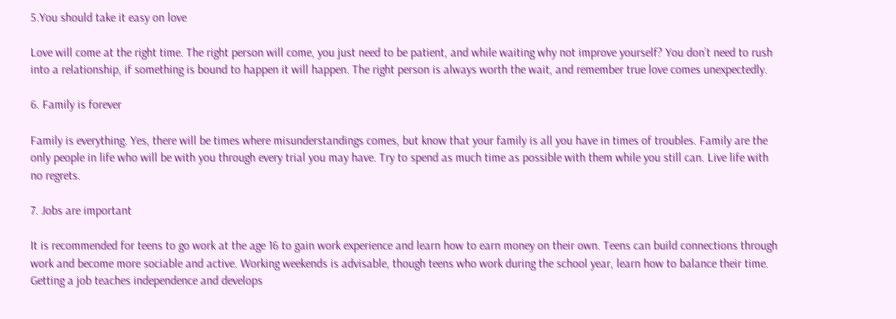5.You should take it easy on love

Love will come at the right time. The right person will come, you just need to be patient, and while waiting why not improve yourself? You don’t need to rush into a relationship, if something is bound to happen it will happen. The right person is always worth the wait, and remember true love comes unexpectedly.

6. Family is forever

Family is everything. Yes, there will be times where misunderstandings comes, but know that your family is all you have in times of troubles. Family are the only people in life who will be with you through every trial you may have. Try to spend as much time as possible with them while you still can. Live life with no regrets.

7. Jobs are important

It is recommended for teens to go work at the age 16 to gain work experience and learn how to earn money on their own. Teens can build connections through work and become more sociable and active. Working weekends is advisable, though teens who work during the school year, learn how to balance their time. Getting a job teaches independence and develops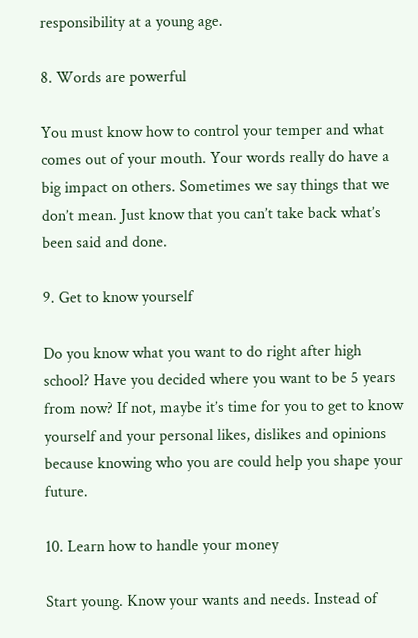responsibility at a young age.

8. Words are powerful

You must know how to control your temper and what comes out of your mouth. Your words really do have a big impact on others. Sometimes we say things that we don’t mean. Just know that you can’t take back what’s been said and done.

9. Get to know yourself

Do you know what you want to do right after high school? Have you decided where you want to be 5 years from now? If not, maybe it’s time for you to get to know yourself and your personal likes, dislikes and opinions because knowing who you are could help you shape your future.

10. Learn how to handle your money

Start young. Know your wants and needs. Instead of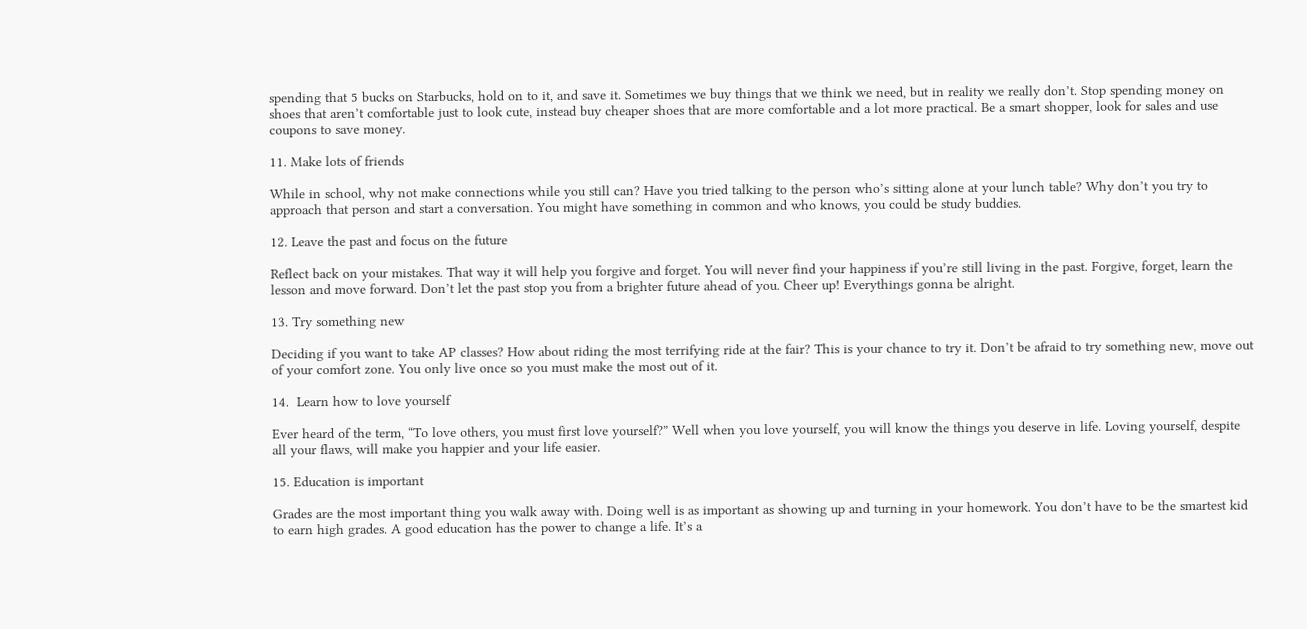spending that 5 bucks on Starbucks, hold on to it, and save it. Sometimes we buy things that we think we need, but in reality we really don’t. Stop spending money on shoes that aren’t comfortable just to look cute, instead buy cheaper shoes that are more comfortable and a lot more practical. Be a smart shopper, look for sales and use coupons to save money.

11. Make lots of friends

While in school, why not make connections while you still can? Have you tried talking to the person who’s sitting alone at your lunch table? Why don’t you try to approach that person and start a conversation. You might have something in common and who knows, you could be study buddies.

12. Leave the past and focus on the future

Reflect back on your mistakes. That way it will help you forgive and forget. You will never find your happiness if you’re still living in the past. Forgive, forget, learn the lesson and move forward. Don’t let the past stop you from a brighter future ahead of you. Cheer up! Everythings gonna be alright.

13. Try something new

Deciding if you want to take AP classes? How about riding the most terrifying ride at the fair? This is your chance to try it. Don’t be afraid to try something new, move out of your comfort zone. You only live once so you must make the most out of it.

14.  Learn how to love yourself

Ever heard of the term, “To love others, you must first love yourself?” Well when you love yourself, you will know the things you deserve in life. Loving yourself, despite all your flaws, will make you happier and your life easier.

15. Education is important

Grades are the most important thing you walk away with. Doing well is as important as showing up and turning in your homework. You don’t have to be the smartest kid to earn high grades. A good education has the power to change a life. It’s a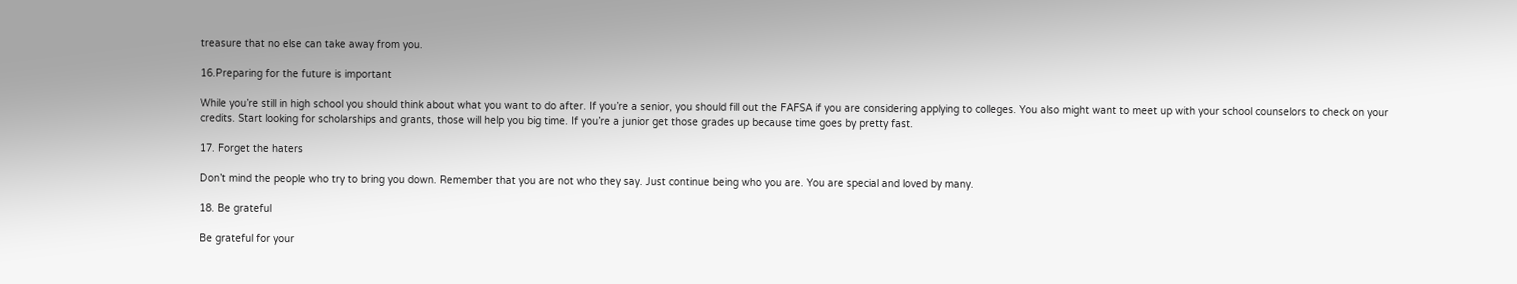treasure that no else can take away from you.

16.Preparing for the future is important

While you’re still in high school you should think about what you want to do after. If you’re a senior, you should fill out the FAFSA if you are considering applying to colleges. You also might want to meet up with your school counselors to check on your credits. Start looking for scholarships and grants, those will help you big time. If you’re a junior get those grades up because time goes by pretty fast.

17. Forget the haters

Don’t mind the people who try to bring you down. Remember that you are not who they say. Just continue being who you are. You are special and loved by many.

18. Be grateful

Be grateful for your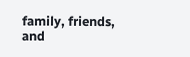family, friends, and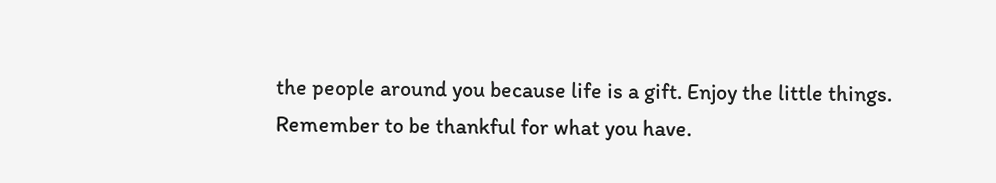the people around you because life is a gift. Enjoy the little things. Remember to be thankful for what you have.